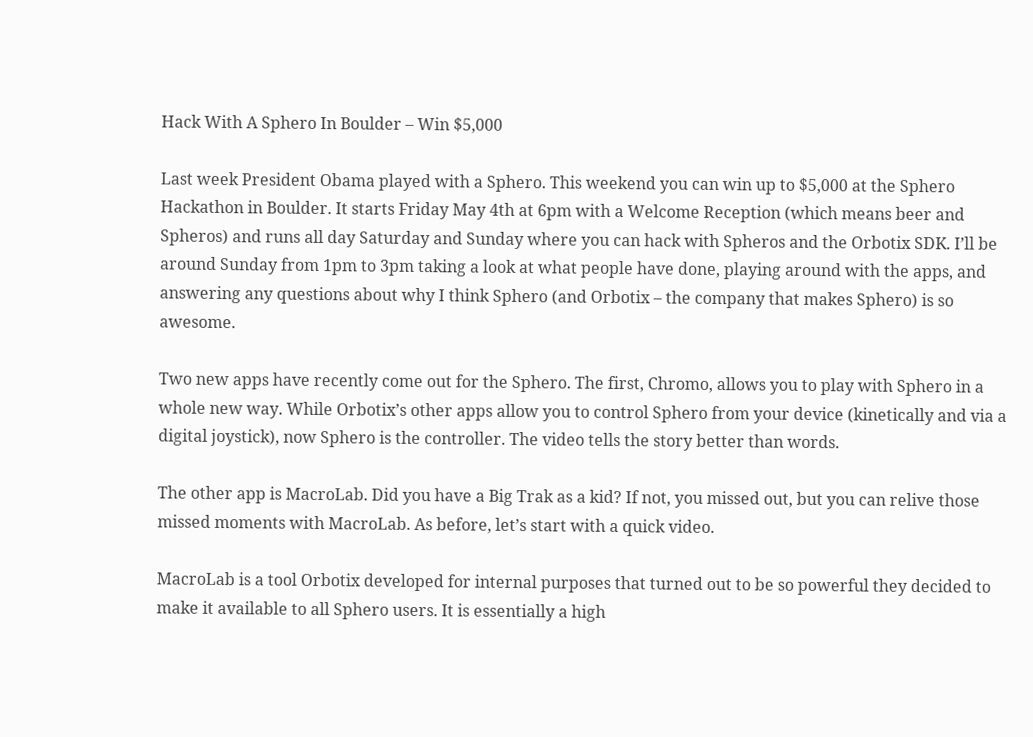Hack With A Sphero In Boulder – Win $5,000

Last week President Obama played with a Sphero. This weekend you can win up to $5,000 at the Sphero Hackathon in Boulder. It starts Friday May 4th at 6pm with a Welcome Reception (which means beer and Spheros) and runs all day Saturday and Sunday where you can hack with Spheros and the Orbotix SDK. I’ll be around Sunday from 1pm to 3pm taking a look at what people have done, playing around with the apps, and answering any questions about why I think Sphero (and Orbotix – the company that makes Sphero) is so awesome.

Two new apps have recently come out for the Sphero. The first, Chromo, allows you to play with Sphero in a whole new way. While Orbotix’s other apps allow you to control Sphero from your device (kinetically and via a digital joystick), now Sphero is the controller. The video tells the story better than words.

The other app is MacroLab. Did you have a Big Trak as a kid? If not, you missed out, but you can relive those missed moments with MacroLab. As before, let’s start with a quick video.

MacroLab is a tool Orbotix developed for internal purposes that turned out to be so powerful they decided to make it available to all Sphero users. It is essentially a high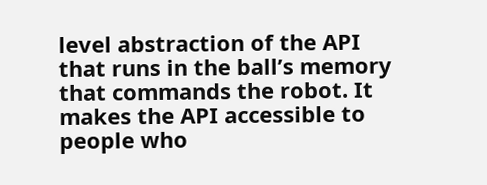level abstraction of the API that runs in the ball’s memory that commands the robot. It makes the API accessible to people who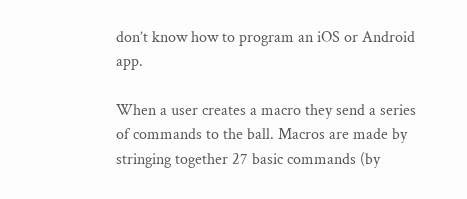don’t know how to program an iOS or Android app.

When a user creates a macro they send a series of commands to the ball. Macros are made by stringing together 27 basic commands (by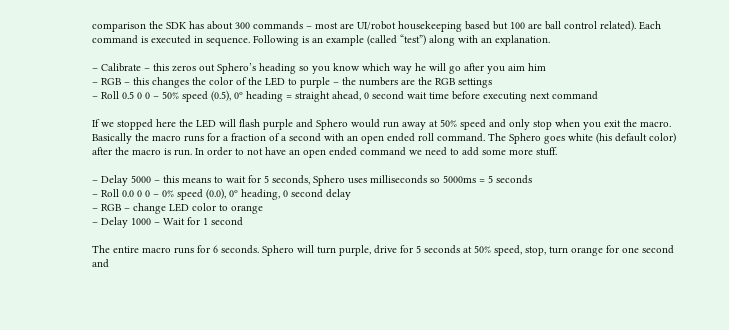comparison the SDK has about 300 commands – most are UI/robot housekeeping based but 100 are ball control related). Each command is executed in sequence. Following is an example (called “test”) along with an explanation.

– Calibrate – this zeros out Sphero’s heading so you know which way he will go after you aim him
– RGB – this changes the color of the LED to purple – the numbers are the RGB settings
– Roll 0.5 0 0 – 50% speed (0.5), 0º heading = straight ahead, 0 second wait time before executing next command

If we stopped here the LED will flash purple and Sphero would run away at 50% speed and only stop when you exit the macro. Basically the macro runs for a fraction of a second with an open ended roll command. The Sphero goes white (his default color) after the macro is run. In order to not have an open ended command we need to add some more stuff.

– Delay 5000 – this means to wait for 5 seconds, Sphero uses milliseconds so 5000ms = 5 seconds
– Roll 0.0 0 0 – 0% speed (0.0), 0º heading, 0 second delay
– RGB – change LED color to orange
– Delay 1000 – Wait for 1 second

The entire macro runs for 6 seconds. Sphero will turn purple, drive for 5 seconds at 50% speed, stop, turn orange for one second and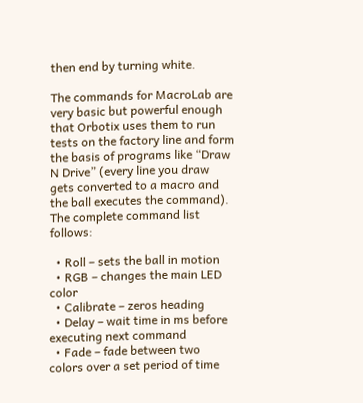then end by turning white.

The commands for MacroLab are very basic but powerful enough that Orbotix uses them to run tests on the factory line and form the basis of programs like “Draw N Drive” (every line you draw gets converted to a macro and the ball executes the command). The complete command list follows:

  • Roll – sets the ball in motion
  • RGB – changes the main LED color
  • Calibrate – zeros heading
  • Delay – wait time in ms before executing next command
  • Fade – fade between two colors over a set period of time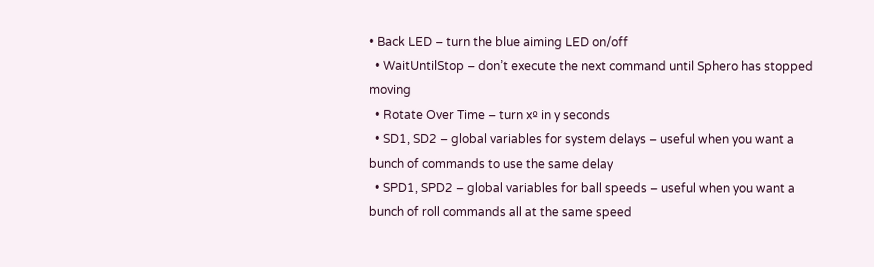• Back LED – turn the blue aiming LED on/off
  • WaitUntilStop – don’t execute the next command until Sphero has stopped moving
  • Rotate Over Time – turn xº in y seconds
  • SD1, SD2 – global variables for system delays – useful when you want a bunch of commands to use the same delay
  • SPD1, SPD2 – global variables for ball speeds – useful when you want a bunch of roll commands all at the same speed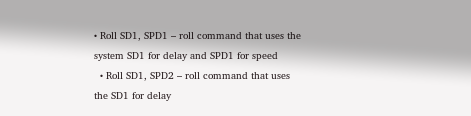• Roll SD1, SPD1 – roll command that uses the system SD1 for delay and SPD1 for speed
  • Roll SD1, SPD2 – roll command that uses the SD1 for delay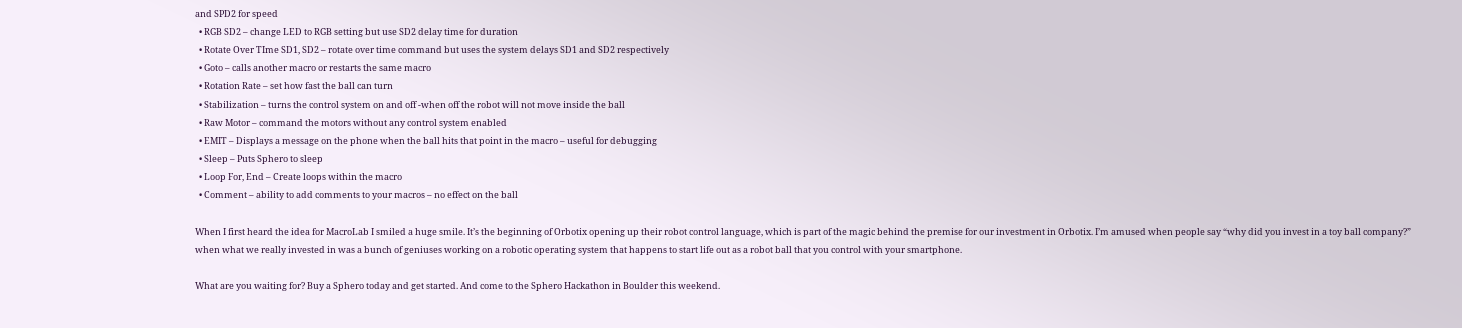and SPD2 for speed
  • RGB SD2 – change LED to RGB setting but use SD2 delay time for duration
  • Rotate Over TIme SD1, SD2 – rotate over time command but uses the system delays SD1 and SD2 respectively
  • Goto – calls another macro or restarts the same macro
  • Rotation Rate – set how fast the ball can turn
  • Stabilization – turns the control system on and off -when off the robot will not move inside the ball
  • Raw Motor – command the motors without any control system enabled
  • EMIT – Displays a message on the phone when the ball hits that point in the macro – useful for debugging
  • Sleep – Puts Sphero to sleep
  • Loop For, End – Create loops within the macro
  • Comment – ability to add comments to your macros – no effect on the ball

When I first heard the idea for MacroLab I smiled a huge smile. It’s the beginning of Orbotix opening up their robot control language, which is part of the magic behind the premise for our investment in Orbotix. I’m amused when people say “why did you invest in a toy ball company?” when what we really invested in was a bunch of geniuses working on a robotic operating system that happens to start life out as a robot ball that you control with your smartphone.

What are you waiting for? Buy a Sphero today and get started. And come to the Sphero Hackathon in Boulder this weekend.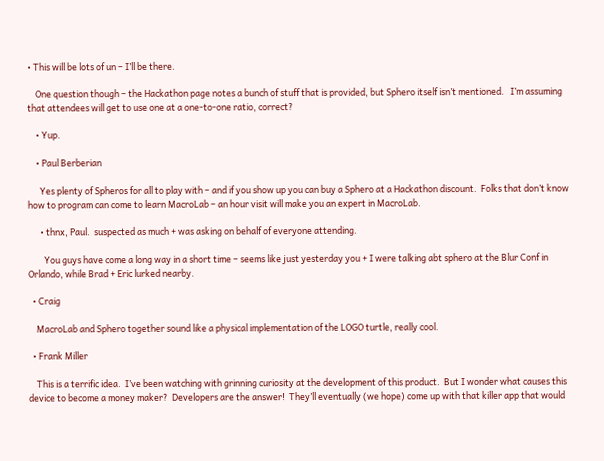• This will be lots of un – I’ll be there.

    One question though – the Hackathon page notes a bunch of stuff that is provided, but Sphero itself isn’t mentioned.   I’m assuming that attendees will get to use one at a one-to-one ratio, correct?

    • Yup.

    • Paul Berberian

      Yes plenty of Spheros for all to play with – and if you show up you can buy a Sphero at a Hackathon discount.  Folks that don’t know how to program can come to learn MacroLab – an hour visit will make you an expert in MacroLab.

      • thnx, Paul.  suspected as much + was asking on behalf of everyone attending.

        You guys have come a long way in a short time – seems like just yesterday you + I were talking abt sphero at the Blur Conf in Orlando, while Brad + Eric lurked nearby.

  • Craig

    MacroLab and Sphero together sound like a physical implementation of the LOGO turtle, really cool.

  • Frank Miller

    This is a terrific idea.  I’ve been watching with grinning curiosity at the development of this product.  But I wonder what causes this device to become a money maker?  Developers are the answer!  They’ll eventually (we hope) come up with that killer app that would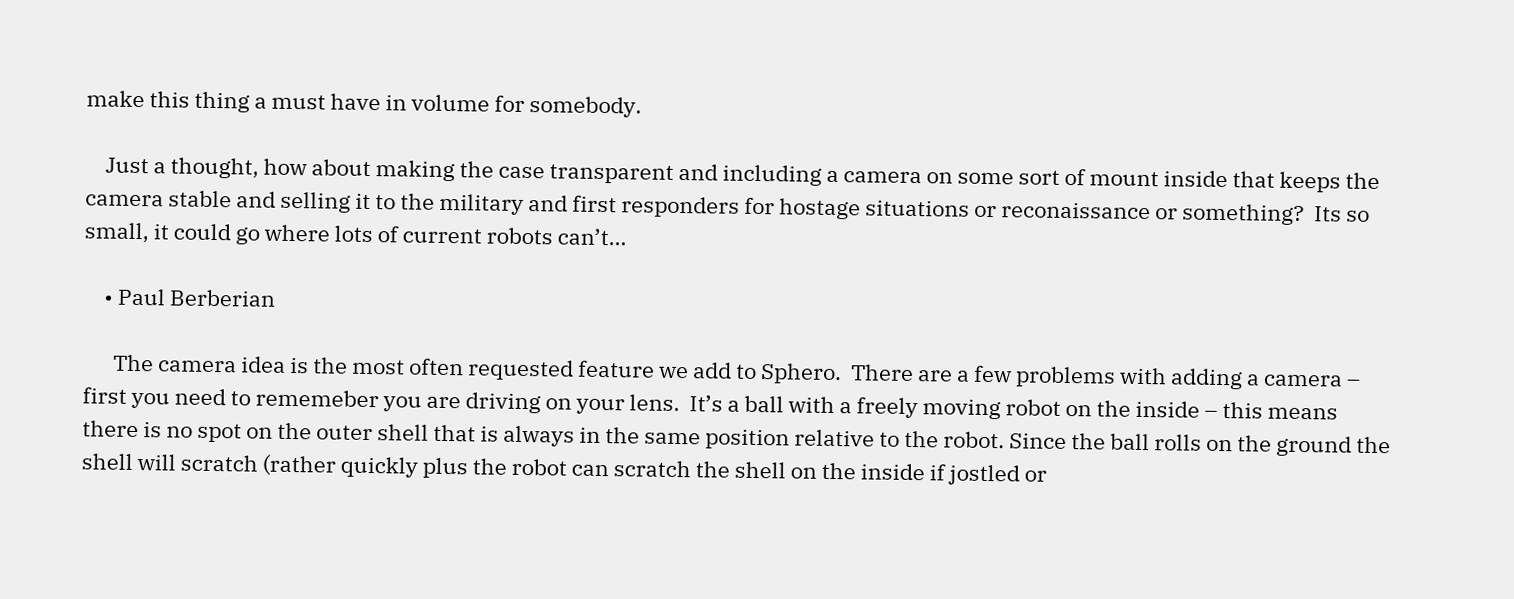make this thing a must have in volume for somebody.

    Just a thought, how about making the case transparent and including a camera on some sort of mount inside that keeps the camera stable and selling it to the military and first responders for hostage situations or reconaissance or something?  Its so small, it could go where lots of current robots can’t…

    • Paul Berberian

      The camera idea is the most often requested feature we add to Sphero.  There are a few problems with adding a camera – first you need to rememeber you are driving on your lens.  It’s a ball with a freely moving robot on the inside – this means there is no spot on the outer shell that is always in the same position relative to the robot. Since the ball rolls on the ground the shell will scratch (rather quickly plus the robot can scratch the shell on the inside if jostled or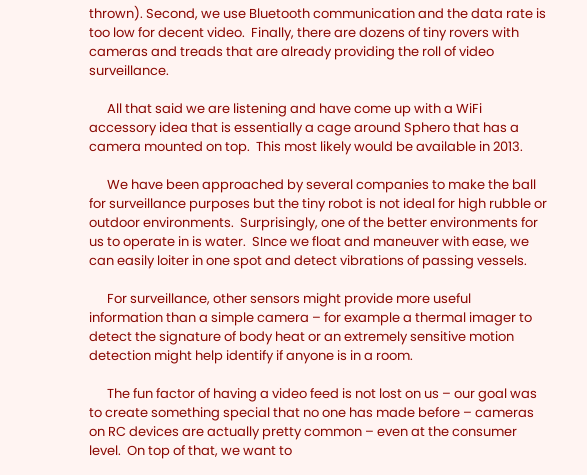thrown). Second, we use Bluetooth communication and the data rate is too low for decent video.  Finally, there are dozens of tiny rovers with cameras and treads that are already providing the roll of video surveillance.

      All that said we are listening and have come up with a WiFi accessory idea that is essentially a cage around Sphero that has a camera mounted on top.  This most likely would be available in 2013.

      We have been approached by several companies to make the ball for surveillance purposes but the tiny robot is not ideal for high rubble or outdoor environments.  Surprisingly, one of the better environments for us to operate in is water.  SInce we float and maneuver with ease, we can easily loiter in one spot and detect vibrations of passing vessels.

      For surveillance, other sensors might provide more useful information than a simple camera – for example a thermal imager to detect the signature of body heat or an extremely sensitive motion detection might help identify if anyone is in a room.

      The fun factor of having a video feed is not lost on us – our goal was to create something special that no one has made before – cameras on RC devices are actually pretty common – even at the consumer level.  On top of that, we want to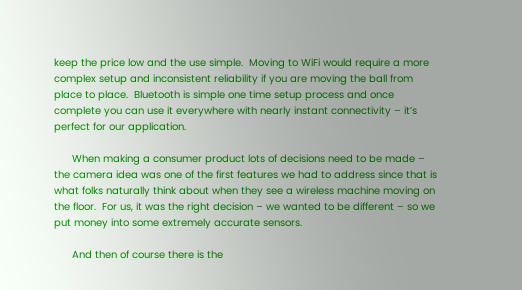keep the price low and the use simple.  Moving to WiFi would require a more complex setup and inconsistent reliability if you are moving the ball from place to place.  Bluetooth is simple one time setup process and once complete you can use it everywhere with nearly instant connectivity – it’s perfect for our application.

      When making a consumer product lots of decisions need to be made – the camera idea was one of the first features we had to address since that is what folks naturally think about when they see a wireless machine moving on the floor.  For us, it was the right decision – we wanted to be different – so we put money into some extremely accurate sensors.

      And then of course there is the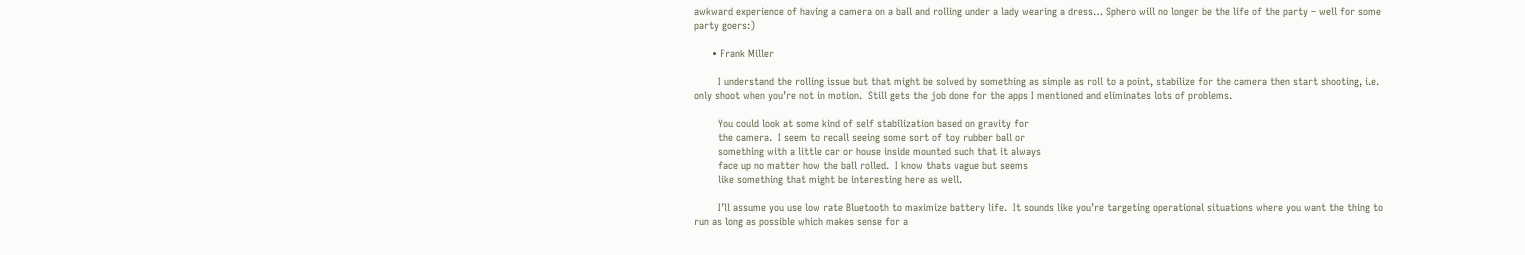awkward experience of having a camera on a ball and rolling under a lady wearing a dress… Sphero will no longer be the life of the party – well for some party goers:)

      • Frank Miller

        I understand the rolling issue but that might be solved by something as simple as roll to a point, stabilize for the camera then start shooting, i.e. only shoot when you’re not in motion.  Still gets the job done for the apps I mentioned and eliminates lots of problems.

        You could look at some kind of self stabilization based on gravity for
        the camera.  I seem to recall seeing some sort of toy rubber ball or
        something with a little car or house inside mounted such that it always
        face up no matter how the ball rolled.  I know thats vague but seems
        like something that might be interesting here as well.

        I’ll assume you use low rate Bluetooth to maximize battery life.  It sounds like you’re targeting operational situations where you want the thing to run as long as possible which makes sense for a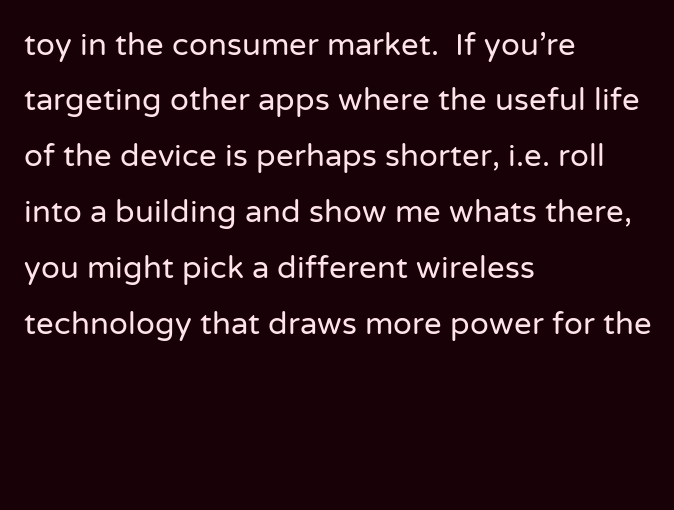toy in the consumer market.  If you’re targeting other apps where the useful life of the device is perhaps shorter, i.e. roll into a building and show me whats there, you might pick a different wireless technology that draws more power for the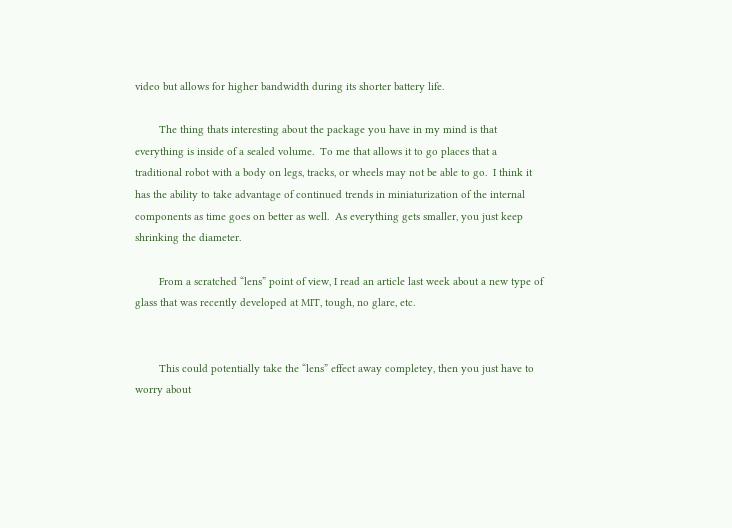video but allows for higher bandwidth during its shorter battery life.

        The thing thats interesting about the package you have in my mind is that everything is inside of a sealed volume.  To me that allows it to go places that a traditional robot with a body on legs, tracks, or wheels may not be able to go.  I think it has the ability to take advantage of continued trends in miniaturization of the internal components as time goes on better as well.  As everything gets smaller, you just keep shrinking the diameter.

        From a scratched “lens” point of view, I read an article last week about a new type of glass that was recently developed at MIT, tough, no glare, etc.


        This could potentially take the “lens” effect away completey, then you just have to worry about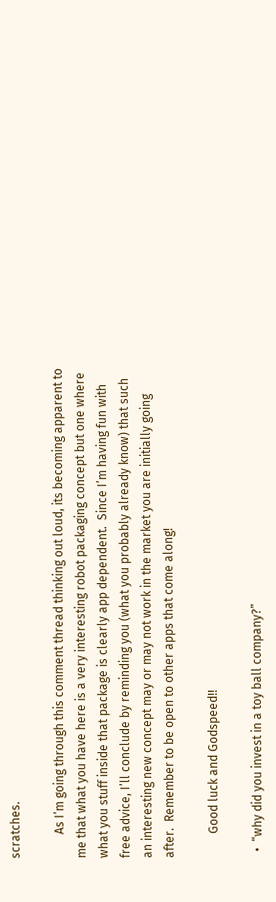scratches.

        As I’m going through this comment thread thinking out loud, its becoming apparent to me that what you have here is a very interesting robot packaging concept but one where what you stuff inside that package is clearly app dependent.  Since I’m having fun with free advice, I’ll conclude by reminding you (what you probably already know) that such an interesting new concept may or may not work in the market you are initially going after.  Remember to be open to other apps that come along!

        Good luck and Godspeed!!

  •  “why did you invest in a toy ball company?”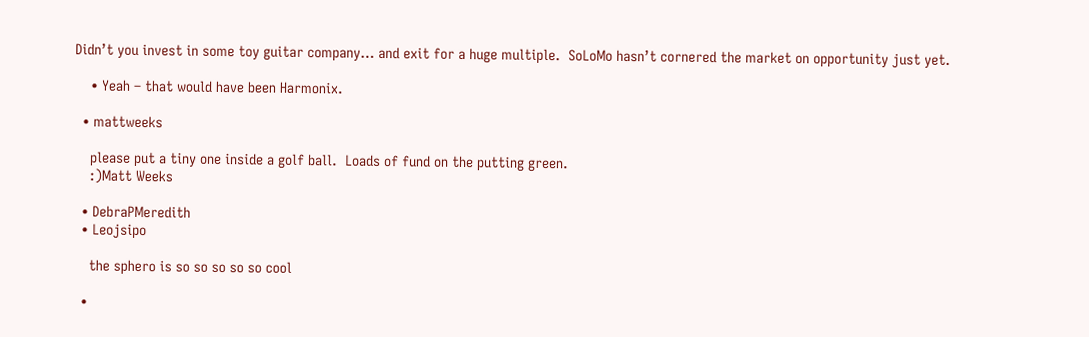Didn’t you invest in some toy guitar company… and exit for a huge multiple.  SoLoMo hasn’t cornered the market on opportunity just yet.

    • Yeah – that would have been Harmonix.

  • mattweeks

    please put a tiny one inside a golf ball.  Loads of fund on the putting green.
    :)Matt Weeks

  • DebraPMeredith
  • Leojsipo

    the sphero is so so so so so cool

  •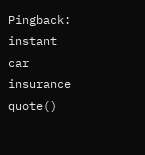Pingback: instant car insurance quote()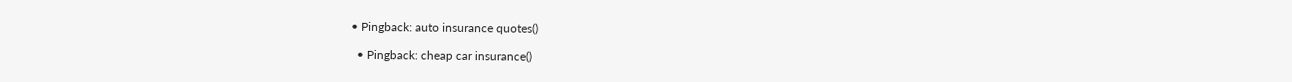• Pingback: auto insurance quotes()

  • Pingback: cheap car insurance()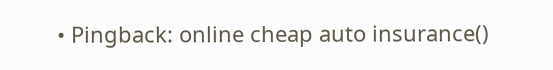• Pingback: online cheap auto insurance()